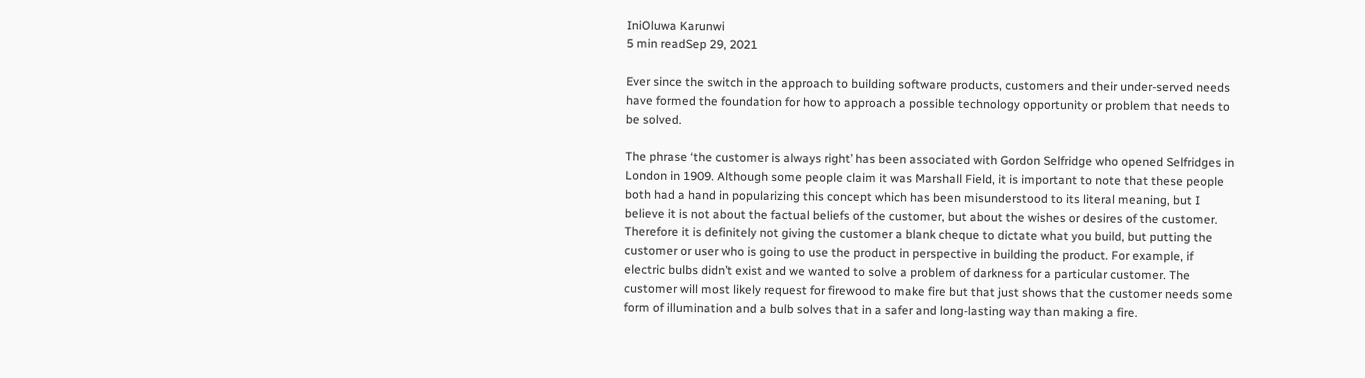IniOluwa Karunwi
5 min readSep 29, 2021

Ever since the switch in the approach to building software products, customers and their under-served needs have formed the foundation for how to approach a possible technology opportunity or problem that needs to be solved.

The phrase ‘the customer is always right’ has been associated with Gordon Selfridge who opened Selfridges in London in 1909. Although some people claim it was Marshall Field, it is important to note that these people both had a hand in popularizing this concept which has been misunderstood to its literal meaning, but I believe it is not about the factual beliefs of the customer, but about the wishes or desires of the customer. Therefore it is definitely not giving the customer a blank cheque to dictate what you build, but putting the customer or user who is going to use the product in perspective in building the product. For example, if electric bulbs didn’t exist and we wanted to solve a problem of darkness for a particular customer. The customer will most likely request for firewood to make fire but that just shows that the customer needs some form of illumination and a bulb solves that in a safer and long-lasting way than making a fire.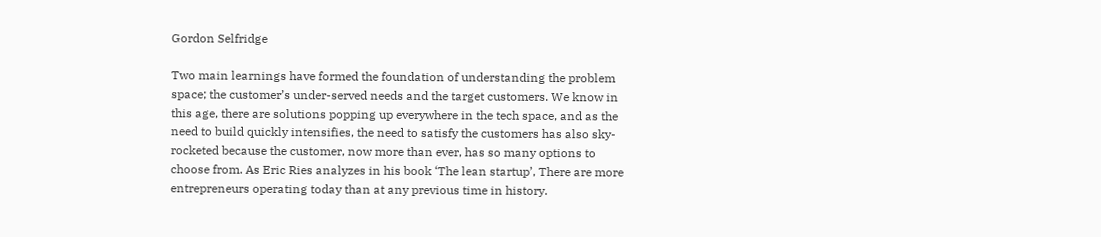Gordon Selfridge

Two main learnings have formed the foundation of understanding the problem space; the customer’s under-served needs and the target customers. We know in this age, there are solutions popping up everywhere in the tech space, and as the need to build quickly intensifies, the need to satisfy the customers has also sky-rocketed because the customer, now more than ever, has so many options to choose from. As Eric Ries analyzes in his book ‘The lean startup’, There are more entrepreneurs operating today than at any previous time in history.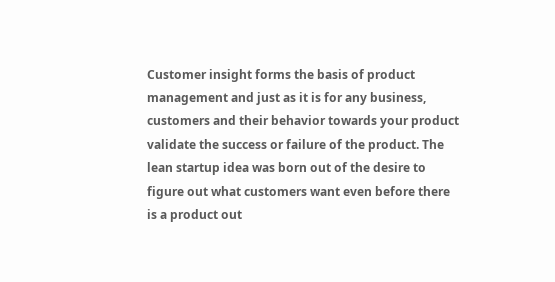Customer insight forms the basis of product management and just as it is for any business, customers and their behavior towards your product validate the success or failure of the product. The lean startup idea was born out of the desire to figure out what customers want even before there is a product out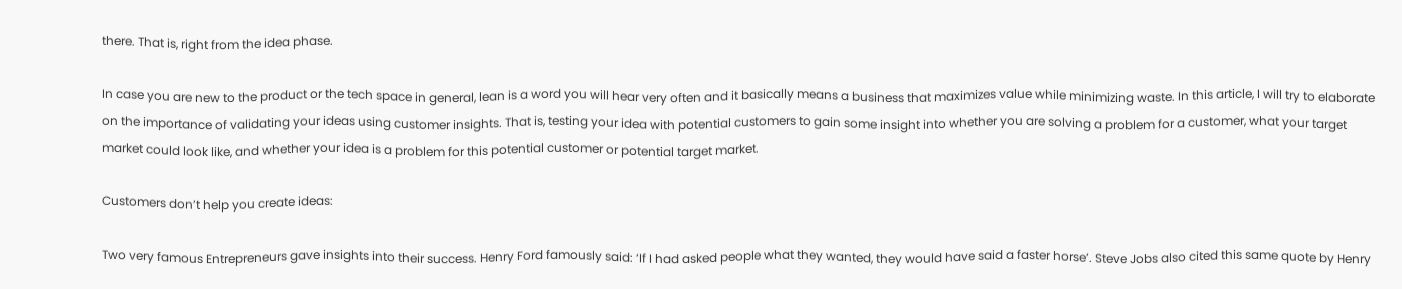there. That is, right from the idea phase.

In case you are new to the product or the tech space in general, lean is a word you will hear very often and it basically means a business that maximizes value while minimizing waste. In this article, I will try to elaborate on the importance of validating your ideas using customer insights. That is, testing your idea with potential customers to gain some insight into whether you are solving a problem for a customer, what your target market could look like, and whether your idea is a problem for this potential customer or potential target market.

Customers don’t help you create ideas:

Two very famous Entrepreneurs gave insights into their success. Henry Ford famously said: ‘If I had asked people what they wanted, they would have said a faster horse’. Steve Jobs also cited this same quote by Henry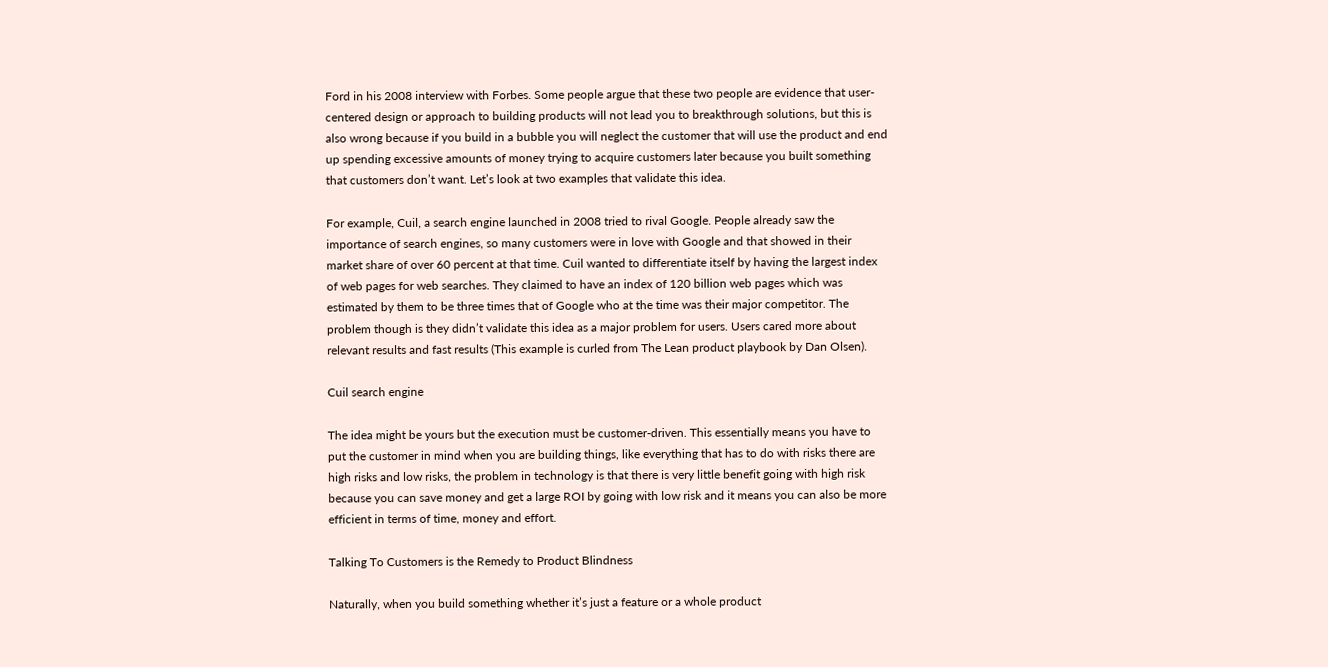Ford in his 2008 interview with Forbes. Some people argue that these two people are evidence that user-centered design or approach to building products will not lead you to breakthrough solutions, but this is also wrong because if you build in a bubble you will neglect the customer that will use the product and end up spending excessive amounts of money trying to acquire customers later because you built something that customers don’t want. Let’s look at two examples that validate this idea.

For example, Cuil, a search engine launched in 2008 tried to rival Google. People already saw the importance of search engines, so many customers were in love with Google and that showed in their market share of over 60 percent at that time. Cuil wanted to differentiate itself by having the largest index of web pages for web searches. They claimed to have an index of 120 billion web pages which was estimated by them to be three times that of Google who at the time was their major competitor. The problem though is they didn’t validate this idea as a major problem for users. Users cared more about relevant results and fast results (This example is curled from The Lean product playbook by Dan Olsen).

Cuil search engine

The idea might be yours but the execution must be customer-driven. This essentially means you have to put the customer in mind when you are building things, like everything that has to do with risks there are high risks and low risks, the problem in technology is that there is very little benefit going with high risk because you can save money and get a large ROI by going with low risk and it means you can also be more efficient in terms of time, money and effort.

Talking To Customers is the Remedy to Product Blindness

Naturally, when you build something whether it’s just a feature or a whole product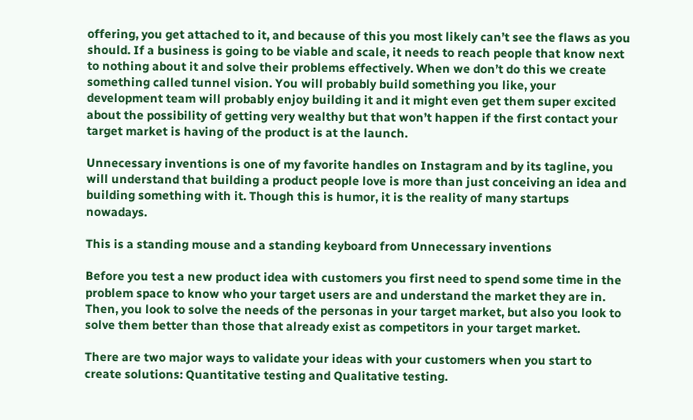offering, you get attached to it, and because of this you most likely can’t see the flaws as you should. If a business is going to be viable and scale, it needs to reach people that know next to nothing about it and solve their problems effectively. When we don’t do this we create something called tunnel vision. You will probably build something you like, your development team will probably enjoy building it and it might even get them super excited about the possibility of getting very wealthy but that won’t happen if the first contact your target market is having of the product is at the launch.

Unnecessary inventions is one of my favorite handles on Instagram and by its tagline, you will understand that building a product people love is more than just conceiving an idea and building something with it. Though this is humor, it is the reality of many startups nowadays.

This is a standing mouse and a standing keyboard from Unnecessary inventions

Before you test a new product idea with customers you first need to spend some time in the problem space to know who your target users are and understand the market they are in. Then, you look to solve the needs of the personas in your target market, but also you look to solve them better than those that already exist as competitors in your target market.

There are two major ways to validate your ideas with your customers when you start to create solutions: Quantitative testing and Qualitative testing.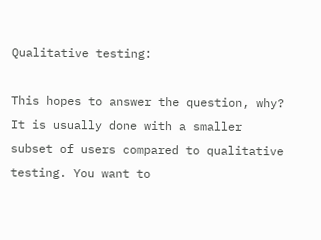Qualitative testing:

This hopes to answer the question, why? It is usually done with a smaller subset of users compared to qualitative testing. You want to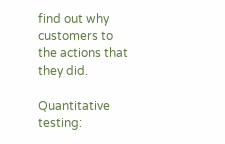find out why customers to the actions that they did.

Quantitative testing: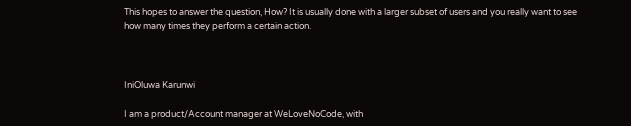This hopes to answer the question, How? It is usually done with a larger subset of users and you really want to see how many times they perform a certain action.



IniOluwa Karunwi

I am a product/Account manager at WeLoveNoCode, with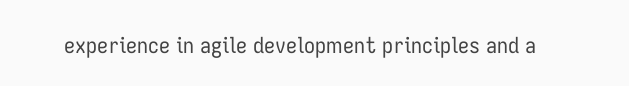experience in agile development principles and a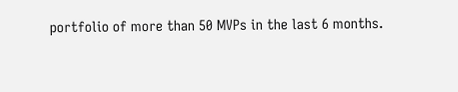portfolio of more than 50 MVPs in the last 6 months.